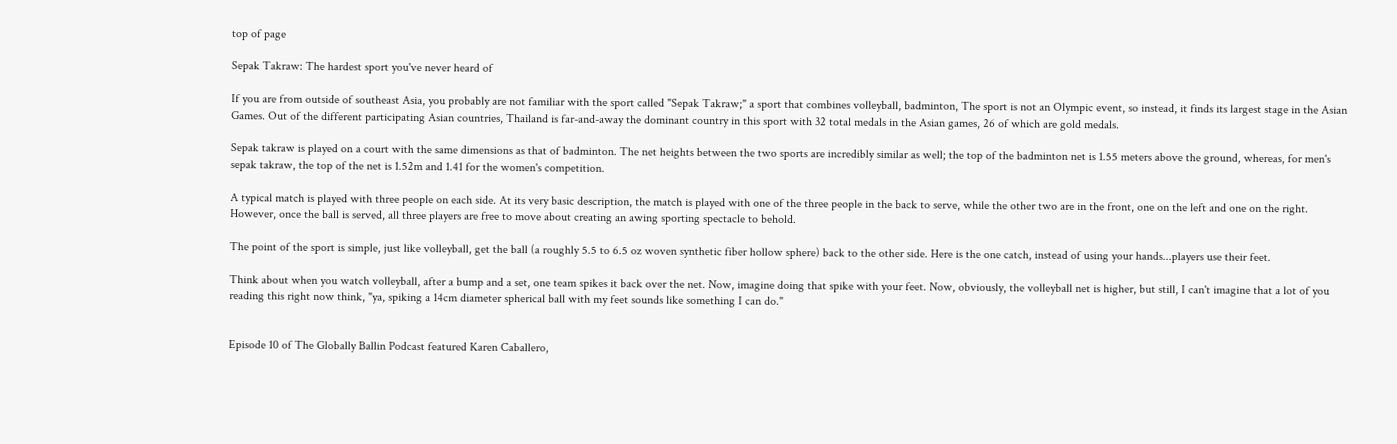top of page

Sepak Takraw: The hardest sport you've never heard of

If you are from outside of southeast Asia, you probably are not familiar with the sport called "Sepak Takraw;" a sport that combines volleyball, badminton, The sport is not an Olympic event, so instead, it finds its largest stage in the Asian Games. Out of the different participating Asian countries, Thailand is far-and-away the dominant country in this sport with 32 total medals in the Asian games, 26 of which are gold medals.

Sepak takraw is played on a court with the same dimensions as that of badminton. The net heights between the two sports are incredibly similar as well; the top of the badminton net is 1.55 meters above the ground, whereas, for men's sepak takraw, the top of the net is 1.52m and 1.41 for the women's competition.

A typical match is played with three people on each side. At its very basic description, the match is played with one of the three people in the back to serve, while the other two are in the front, one on the left and one on the right. However, once the ball is served, all three players are free to move about creating an awing sporting spectacle to behold.

The point of the sport is simple, just like volleyball, get the ball (a roughly 5.5 to 6.5 oz woven synthetic fiber hollow sphere) back to the other side. Here is the one catch, instead of using your hands...players use their feet.

Think about when you watch volleyball, after a bump and a set, one team spikes it back over the net. Now, imagine doing that spike with your feet. Now, obviously, the volleyball net is higher, but still, I can't imagine that a lot of you reading this right now think, "ya, spiking a 14cm diameter spherical ball with my feet sounds like something I can do."


Episode 10 of The Globally Ballin Podcast featured Karen Caballero,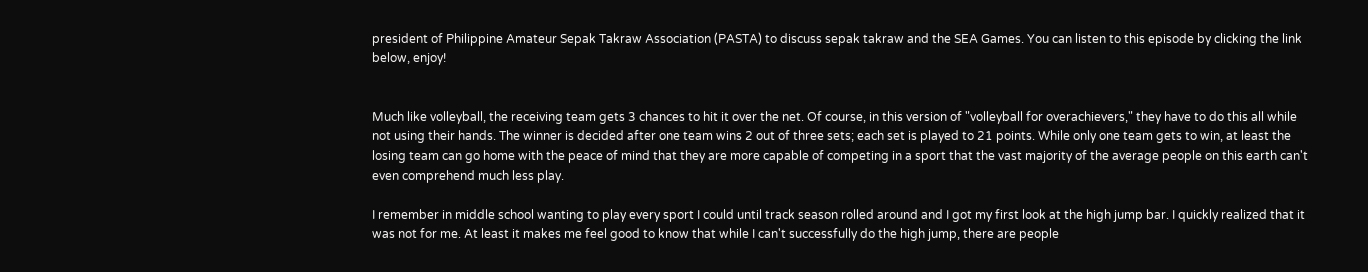president of Philippine Amateur Sepak Takraw Association (PASTA) to discuss sepak takraw and the SEA Games. You can listen to this episode by clicking the link below, enjoy!


Much like volleyball, the receiving team gets 3 chances to hit it over the net. Of course, in this version of "volleyball for overachievers," they have to do this all while not using their hands. The winner is decided after one team wins 2 out of three sets; each set is played to 21 points. While only one team gets to win, at least the losing team can go home with the peace of mind that they are more capable of competing in a sport that the vast majority of the average people on this earth can't even comprehend much less play.

I remember in middle school wanting to play every sport I could until track season rolled around and I got my first look at the high jump bar. I quickly realized that it was not for me. At least it makes me feel good to know that while I can't successfully do the high jump, there are people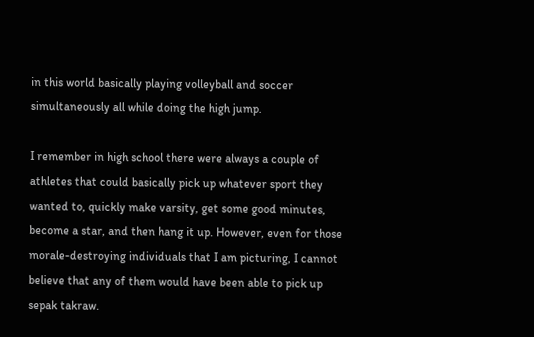in this world basically playing volleyball and soccer simultaneously all while doing the high jump.

I remember in high school there were always a couple of athletes that could basically pick up whatever sport they wanted to, quickly make varsity, get some good minutes, become a star, and then hang it up. However, even for those morale-destroying individuals that I am picturing, I cannot believe that any of them would have been able to pick up sepak takraw.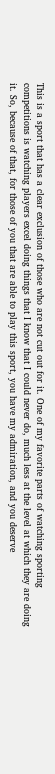This is a sport that has a clear exclusion of those who are not cut out for it. One of my favorite parts of watching sporting competitions is watching players excel doing things that I know that I could never do, much less at the level at which they are doing it. So, because of that, for those of you that are able to play this sport, you have my admiration, and you deserve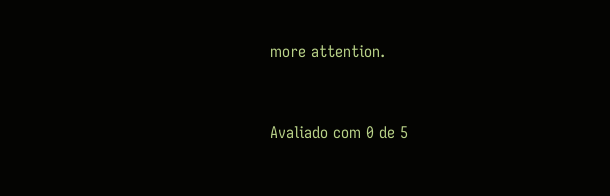more attention.


Avaliado com 0 de 5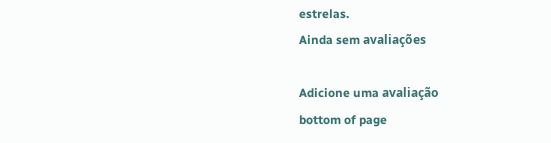estrelas.
Ainda sem avaliações

Adicione uma avaliação
bottom of page